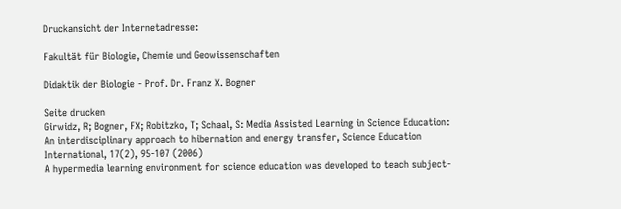Druckansicht der Internetadresse:

Fakultät für Biologie, Chemie und Geowissenschaften

Didaktik der Biologie - Prof. Dr. Franz X. Bogner

Seite drucken
Girwidz, R; Bogner, FX; Robitzko, T; Schaal, S: Media Assisted Learning in Science Education: An interdisciplinary approach to hibernation and energy transfer, Science Education International, 17(2), 95-107 (2006)
A hypermedia learning environment for science education was developed to teach subject-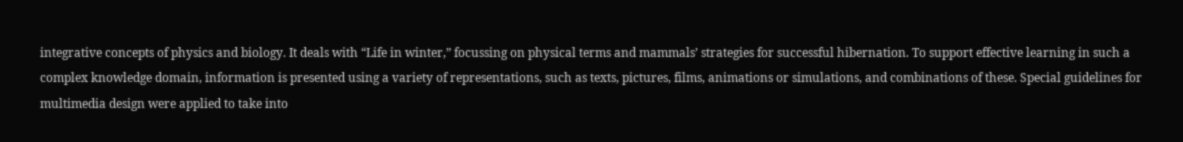integrative concepts of physics and biology. It deals with “Life in winter,” focussing on physical terms and mammals’ strategies for successful hibernation. To support effective learning in such a complex knowledge domain, information is presented using a variety of representations, such as texts, pictures, films, animations or simulations, and combinations of these. Special guidelines for multimedia design were applied to take into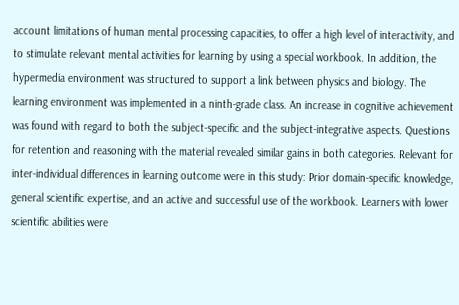account limitations of human mental processing capacities, to offer a high level of interactivity, and to stimulate relevant mental activities for learning by using a special workbook. In addition, the hypermedia environment was structured to support a link between physics and biology. The learning environment was implemented in a ninth-grade class. An increase in cognitive achievement was found with regard to both the subject-specific and the subject-integrative aspects. Questions for retention and reasoning with the material revealed similar gains in both categories. Relevant for inter-individual differences in learning outcome were in this study: Prior domain-specific knowledge, general scientific expertise, and an active and successful use of the workbook. Learners with lower scientific abilities were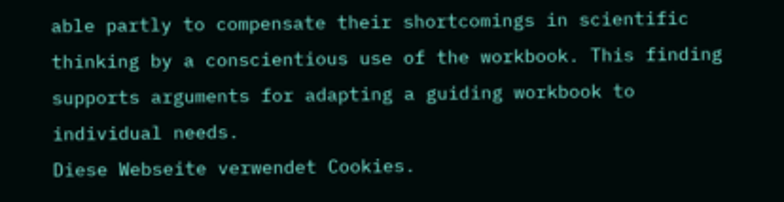able partly to compensate their shortcomings in scientific thinking by a conscientious use of the workbook. This finding supports arguments for adapting a guiding workbook to individual needs.
Diese Webseite verwendet Cookies.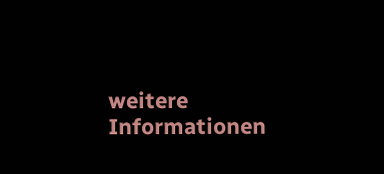weitere Informationen